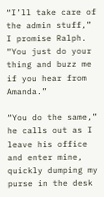“I’ll take care of the admin stuff,” I promise Ralph. “You just do your thing and buzz me if you hear from Amanda.”

“You do the same,” he calls out as I leave his office and enter mine, quickly dumping my purse in the desk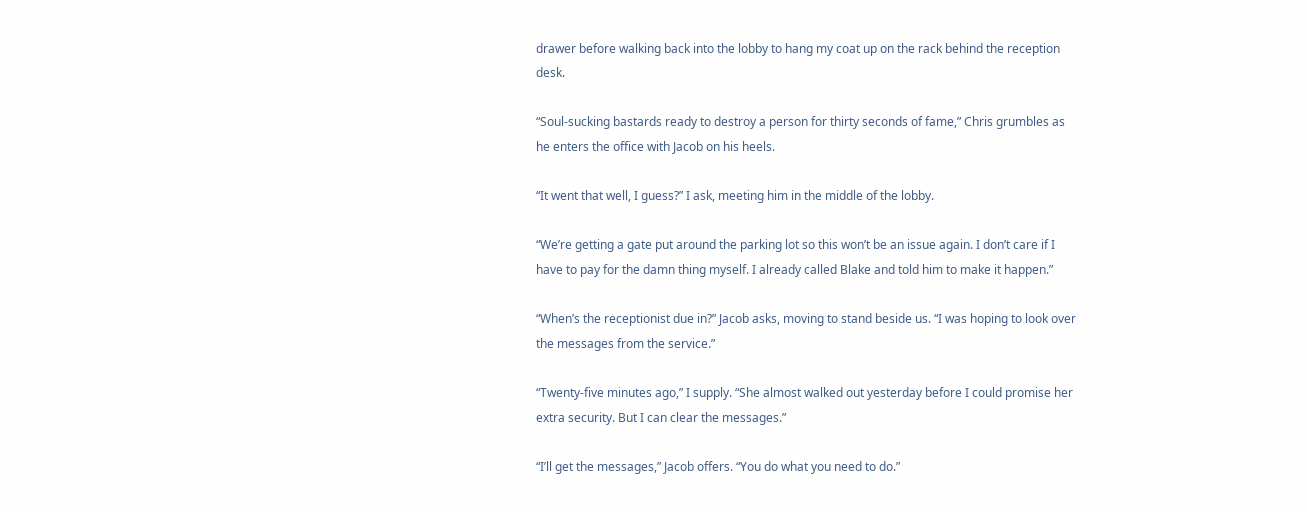drawer before walking back into the lobby to hang my coat up on the rack behind the reception desk.

“Soul-sucking bastards ready to destroy a person for thirty seconds of fame,” Chris grumbles as he enters the office with Jacob on his heels.

“It went that well, I guess?” I ask, meeting him in the middle of the lobby.

“We’re getting a gate put around the parking lot so this won’t be an issue again. I don’t care if I have to pay for the damn thing myself. I already called Blake and told him to make it happen.”

“When’s the receptionist due in?” Jacob asks, moving to stand beside us. “I was hoping to look over the messages from the service.”

“Twenty-five minutes ago,” I supply. “She almost walked out yesterday before I could promise her extra security. But I can clear the messages.”

“I’ll get the messages,” Jacob offers. “You do what you need to do.”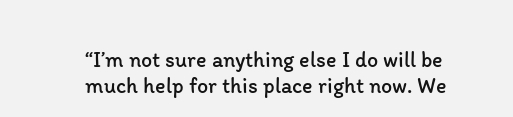“I’m not sure anything else I do will be much help for this place right now. We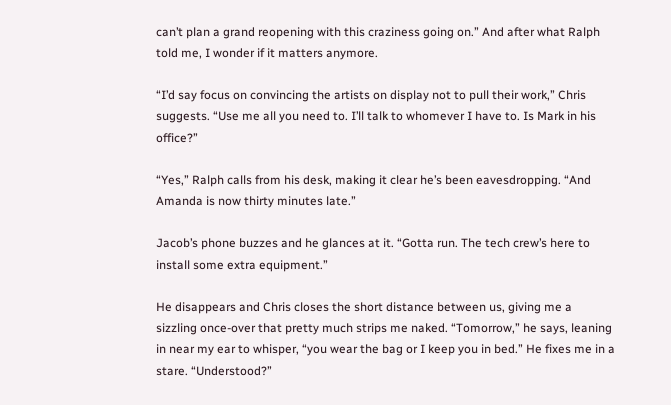can’t plan a grand reopening with this craziness going on.” And after what Ralph told me, I wonder if it matters anymore.

“I’d say focus on convincing the artists on display not to pull their work,” Chris suggests. “Use me all you need to. I’ll talk to whomever I have to. Is Mark in his office?”

“Yes,” Ralph calls from his desk, making it clear he’s been eavesdropping. “And Amanda is now thirty minutes late.”

Jacob’s phone buzzes and he glances at it. “Gotta run. The tech crew’s here to install some extra equipment.”

He disappears and Chris closes the short distance between us, giving me a sizzling once-over that pretty much strips me naked. “Tomorrow,” he says, leaning in near my ear to whisper, “you wear the bag or I keep you in bed.” He fixes me in a stare. “Understood?”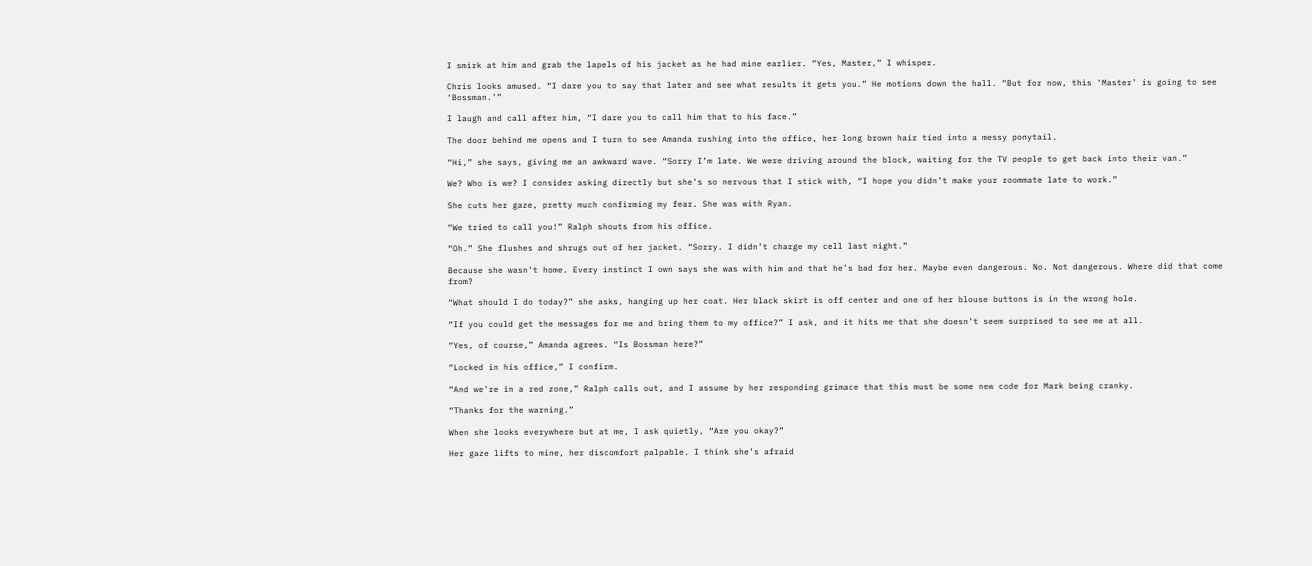I smirk at him and grab the lapels of his jacket as he had mine earlier. “Yes, Master,” I whisper.

Chris looks amused. “I dare you to say that later and see what results it gets you.” He motions down the hall. “But for now, this ‘Master’ is going to see ‘Bossman.’”

I laugh and call after him, “I dare you to call him that to his face.”

The door behind me opens and I turn to see Amanda rushing into the office, her long brown hair tied into a messy ponytail.

“Hi,” she says, giving me an awkward wave. “Sorry I’m late. We were driving around the block, waiting for the TV people to get back into their van.”

We? Who is we? I consider asking directly but she’s so nervous that I stick with, “I hope you didn’t make your roommate late to work.”

She cuts her gaze, pretty much confirming my fear. She was with Ryan.

“We tried to call you!” Ralph shouts from his office.

“Oh.” She flushes and shrugs out of her jacket. “Sorry. I didn’t charge my cell last night.”

Because she wasn’t home. Every instinct I own says she was with him and that he’s bad for her. Maybe even dangerous. No. Not dangerous. Where did that come from?

“What should I do today?” she asks, hanging up her coat. Her black skirt is off center and one of her blouse buttons is in the wrong hole.

“If you could get the messages for me and bring them to my office?” I ask, and it hits me that she doesn’t seem surprised to see me at all.

“Yes, of course,” Amanda agrees. “Is Bossman here?”

“Locked in his office,” I confirm.

“And we’re in a red zone,” Ralph calls out, and I assume by her responding grimace that this must be some new code for Mark being cranky.

“Thanks for the warning.”

When she looks everywhere but at me, I ask quietly, “Are you okay?”

Her gaze lifts to mine, her discomfort palpable. I think she’s afraid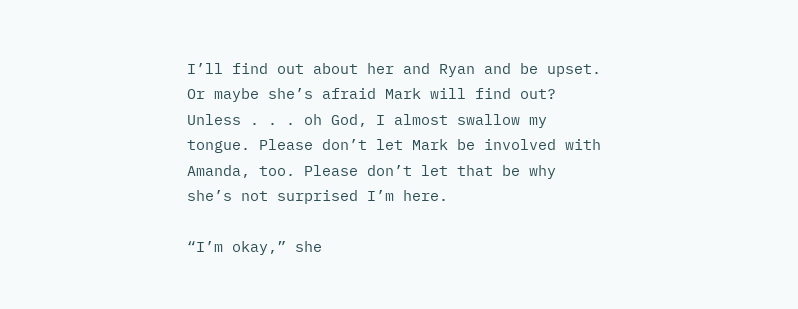I’ll find out about her and Ryan and be upset. Or maybe she’s afraid Mark will find out? Unless . . . oh God, I almost swallow my tongue. Please don’t let Mark be involved with Amanda, too. Please don’t let that be why she’s not surprised I’m here.

“I’m okay,” she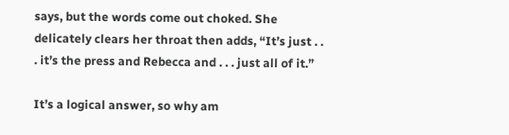says, but the words come out choked. She delicately clears her throat then adds, “It’s just . . . it’s the press and Rebecca and . . . just all of it.”

It’s a logical answer, so why am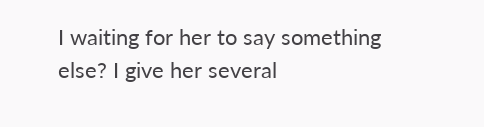I waiting for her to say something else? I give her several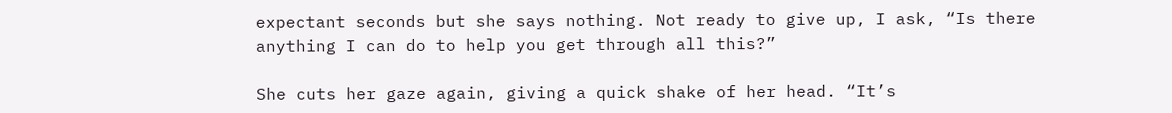expectant seconds but she says nothing. Not ready to give up, I ask, “Is there anything I can do to help you get through all this?”

She cuts her gaze again, giving a quick shake of her head. “It’s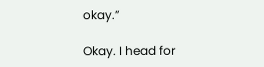okay.”

Okay. I head for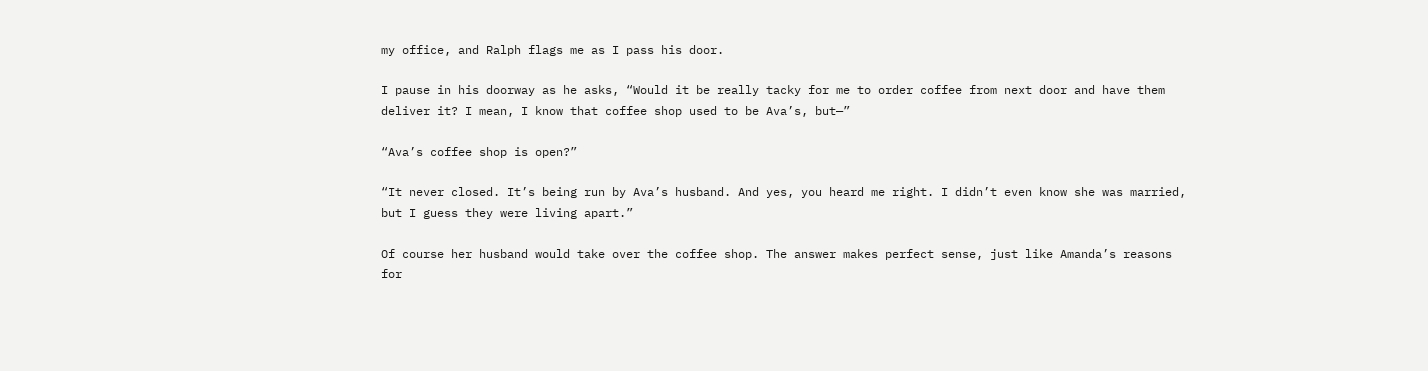my office, and Ralph flags me as I pass his door.

I pause in his doorway as he asks, “Would it be really tacky for me to order coffee from next door and have them deliver it? I mean, I know that coffee shop used to be Ava’s, but—”

“Ava’s coffee shop is open?”

“It never closed. It’s being run by Ava’s husband. And yes, you heard me right. I didn’t even know she was married, but I guess they were living apart.”

Of course her husband would take over the coffee shop. The answer makes perfect sense, just like Amanda’s reasons for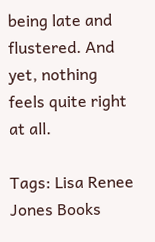being late and flustered. And yet, nothing feels quite right at all.

Tags: Lisa Renee Jones Books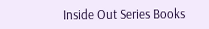Inside Out Series Books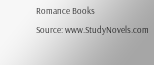Romance Books
Source: www.StudyNovels.com